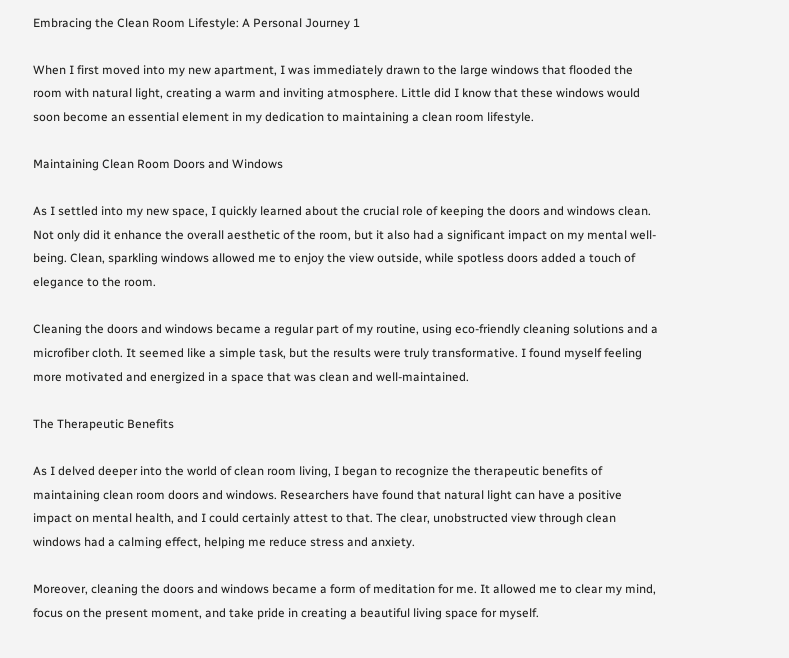Embracing the Clean Room Lifestyle: A Personal Journey 1

When I first moved into my new apartment, I was immediately drawn to the large windows that flooded the room with natural light, creating a warm and inviting atmosphere. Little did I know that these windows would soon become an essential element in my dedication to maintaining a clean room lifestyle.

Maintaining Clean Room Doors and Windows

As I settled into my new space, I quickly learned about the crucial role of keeping the doors and windows clean. Not only did it enhance the overall aesthetic of the room, but it also had a significant impact on my mental well-being. Clean, sparkling windows allowed me to enjoy the view outside, while spotless doors added a touch of elegance to the room.

Cleaning the doors and windows became a regular part of my routine, using eco-friendly cleaning solutions and a microfiber cloth. It seemed like a simple task, but the results were truly transformative. I found myself feeling more motivated and energized in a space that was clean and well-maintained.

The Therapeutic Benefits

As I delved deeper into the world of clean room living, I began to recognize the therapeutic benefits of maintaining clean room doors and windows. Researchers have found that natural light can have a positive impact on mental health, and I could certainly attest to that. The clear, unobstructed view through clean windows had a calming effect, helping me reduce stress and anxiety.

Moreover, cleaning the doors and windows became a form of meditation for me. It allowed me to clear my mind, focus on the present moment, and take pride in creating a beautiful living space for myself.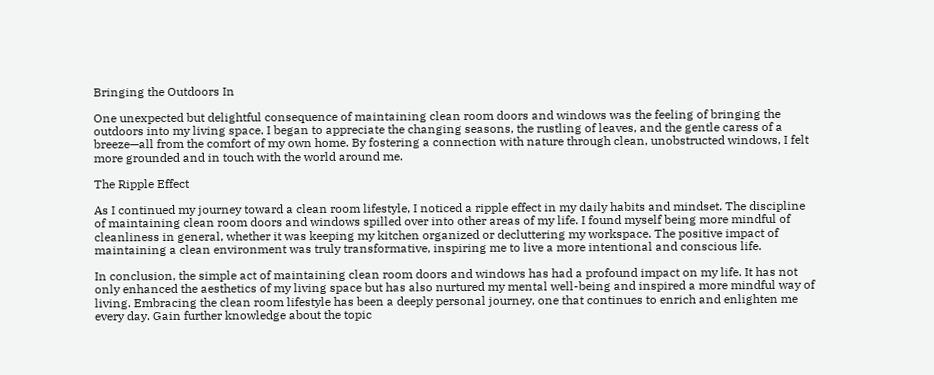Bringing the Outdoors In

One unexpected but delightful consequence of maintaining clean room doors and windows was the feeling of bringing the outdoors into my living space. I began to appreciate the changing seasons, the rustling of leaves, and the gentle caress of a breeze—all from the comfort of my own home. By fostering a connection with nature through clean, unobstructed windows, I felt more grounded and in touch with the world around me.

The Ripple Effect

As I continued my journey toward a clean room lifestyle, I noticed a ripple effect in my daily habits and mindset. The discipline of maintaining clean room doors and windows spilled over into other areas of my life. I found myself being more mindful of cleanliness in general, whether it was keeping my kitchen organized or decluttering my workspace. The positive impact of maintaining a clean environment was truly transformative, inspiring me to live a more intentional and conscious life.

In conclusion, the simple act of maintaining clean room doors and windows has had a profound impact on my life. It has not only enhanced the aesthetics of my living space but has also nurtured my mental well-being and inspired a more mindful way of living. Embracing the clean room lifestyle has been a deeply personal journey, one that continues to enrich and enlighten me every day. Gain further knowledge about the topic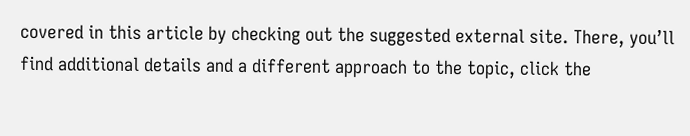covered in this article by checking out the suggested external site. There, you’ll find additional details and a different approach to the topic, click the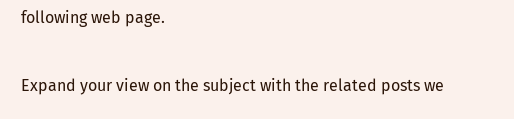following web page.

Expand your view on the subject with the related posts we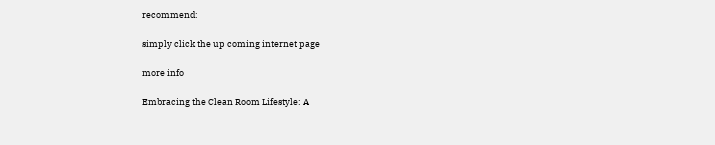recommend:

simply click the up coming internet page

more info

Embracing the Clean Room Lifestyle: A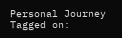Personal Journey
Tagged on: